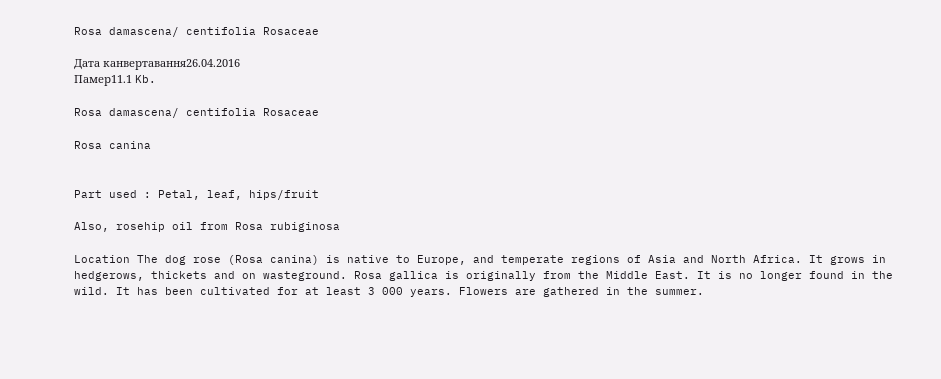Rosa damascena/ centifolia Rosaceae

Дата канвертавання26.04.2016
Памер11.1 Kb.

Rosa damascena/ centifolia Rosaceae

Rosa canina


Part used : Petal, leaf, hips/fruit

Also, rosehip oil from Rosa rubiginosa

Location The dog rose (Rosa canina) is native to Europe, and temperate regions of Asia and North Africa. It grows in hedgerows, thickets and on wasteground. Rosa gallica is originally from the Middle East. It is no longer found in the wild. It has been cultivated for at least 3 000 years. Flowers are gathered in the summer.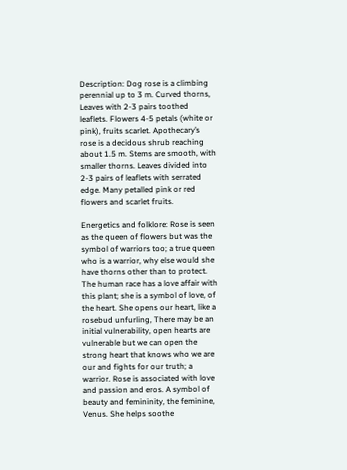Description: Dog rose is a climbing perennial up to 3 m. Curved thorns, Leaves with 2-3 pairs toothed leaflets. Flowers 4-5 petals (white or pink), fruits scarlet. Apothecary’s rose is a decidous shrub reaching about 1.5 m. Stems are smooth, with smaller thorns. Leaves divided into 2-3 pairs of leaflets with serrated edge. Many petalled pink or red flowers and scarlet fruits.

Energetics and folklore: Rose is seen as the queen of flowers but was the symbol of warriors too; a true queen who is a warrior, why else would she have thorns other than to protect. The human race has a love affair with this plant; she is a symbol of love, of the heart. She opens our heart, like a rosebud unfurling, There may be an initial vulnerability, open hearts are vulnerable but we can open the strong heart that knows who we are our and fights for our truth; a warrior. Rose is associated with love and passion and eros. A symbol of beauty and femininity, the feminine, Venus. She helps soothe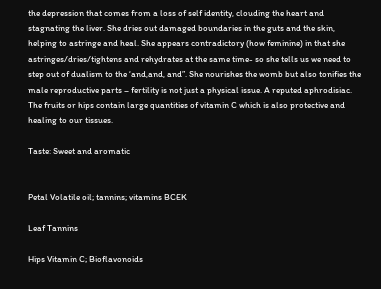the depression that comes from a loss of self identity, clouding the heart and stagnating the liver. She dries out damaged boundaries in the guts and the skin, helping to astringe and heal. She appears contradictory (how feminine) in that she astringes/dries/tightens and rehydrates at the same time- so she tells us we need to step out of dualism to the ‘and,and, and”. She nourishes the womb but also tonifies the male reproductive parts – fertility is not just a physical issue. A reputed aphrodisiac. The fruits or hips contain large quantities of vitamin C which is also protective and healing to our tissues.

Taste: Sweet and aromatic


Petal Volatile oil; tannins; vitamins BCEK

Leaf Tannins

Hips Vitamin C; Bioflavonoids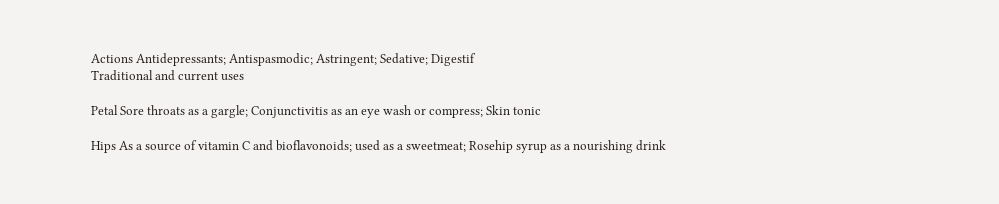Actions Antidepressants; Antispasmodic; Astringent; Sedative; Digestif
Traditional and current uses

Petal Sore throats as a gargle; Conjunctivitis as an eye wash or compress; Skin tonic

Hips As a source of vitamin C and bioflavonoids; used as a sweetmeat; Rosehip syrup as a nourishing drink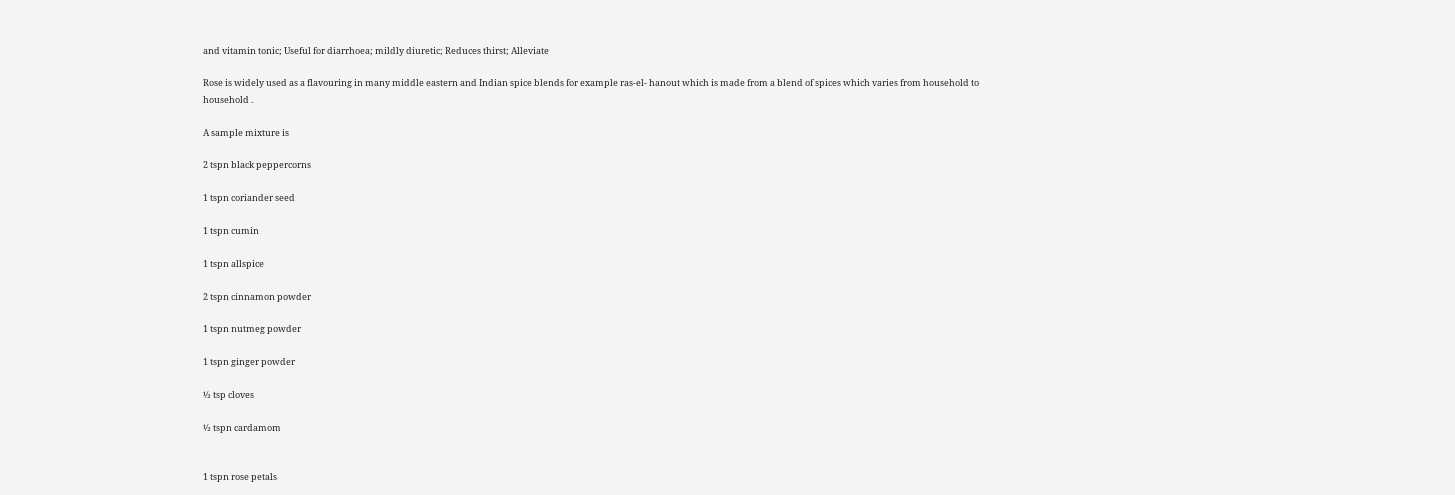and vitamin tonic; Useful for diarrhoea; mildly diuretic; Reduces thirst; Alleviate

Rose is widely used as a flavouring in many middle eastern and Indian spice blends for example ras-el- hanout which is made from a blend of spices which varies from household to household .

A sample mixture is

2 tspn black peppercorns

1 tspn coriander seed

1 tspn cumin

1 tspn allspice

2 tspn cinnamon powder

1 tspn nutmeg powder

1 tspn ginger powder

½ tsp cloves

½ tspn cardamom


1 tspn rose petals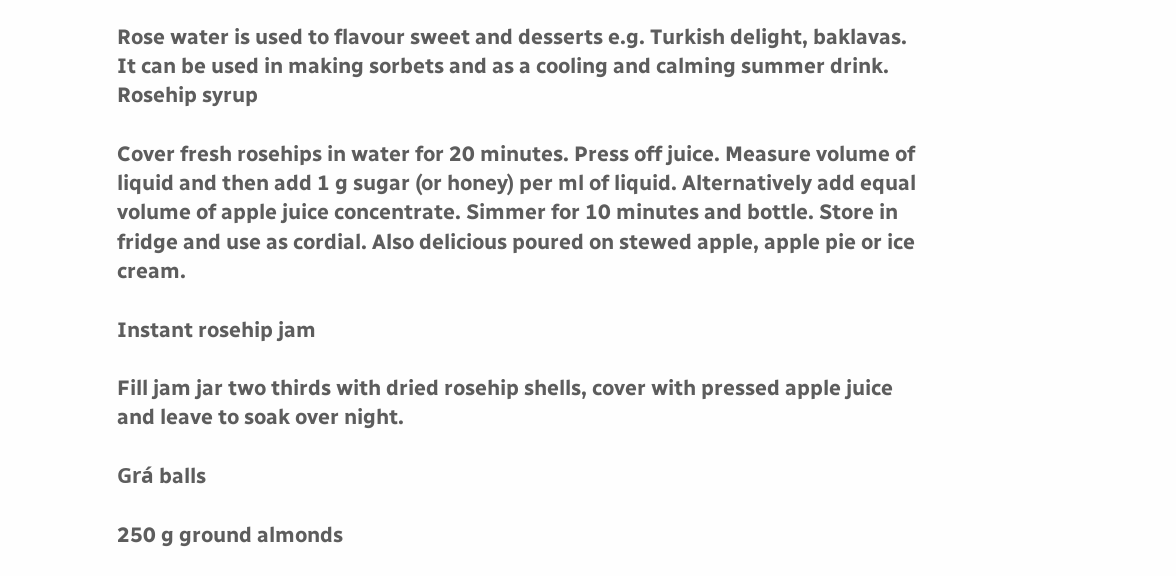Rose water is used to flavour sweet and desserts e.g. Turkish delight, baklavas. It can be used in making sorbets and as a cooling and calming summer drink.
Rosehip syrup

Cover fresh rosehips in water for 20 minutes. Press off juice. Measure volume of liquid and then add 1 g sugar (or honey) per ml of liquid. Alternatively add equal volume of apple juice concentrate. Simmer for 10 minutes and bottle. Store in fridge and use as cordial. Also delicious poured on stewed apple, apple pie or ice cream.

Instant rosehip jam

Fill jam jar two thirds with dried rosehip shells, cover with pressed apple juice and leave to soak over night.

Grá balls

250 g ground almonds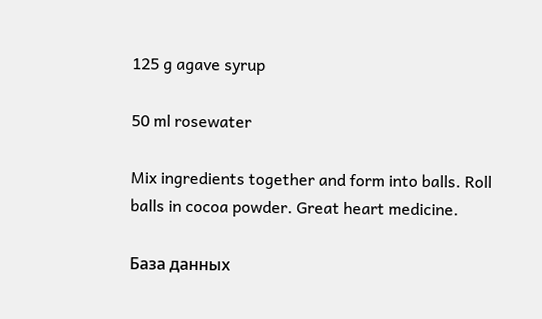125 g agave syrup

50 ml rosewater

Mix ingredients together and form into balls. Roll balls in cocoa powder. Great heart medicine.

База данных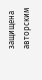защищена авторским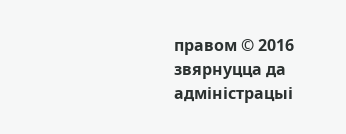правом © 2016
звярнуцца да адміністрацыі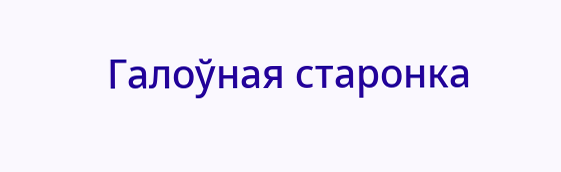Галоўная старонка